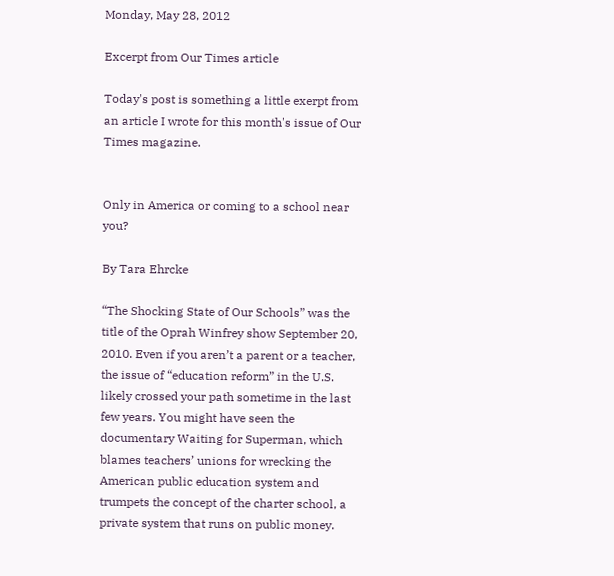Monday, May 28, 2012

Excerpt from Our Times article

Today's post is something a little exerpt from an article I wrote for this month's issue of Our Times magazine.


Only in America or coming to a school near you?

By Tara Ehrcke

“The Shocking State of Our Schools” was the title of the Oprah Winfrey show September 20, 2010. Even if you aren’t a parent or a teacher, the issue of “education reform” in the U.S. likely crossed your path sometime in the last few years. You might have seen the documentary Waiting for Superman, which blames teachers’ unions for wrecking the American public education system and trumpets the concept of the charter school, a private system that runs on public money.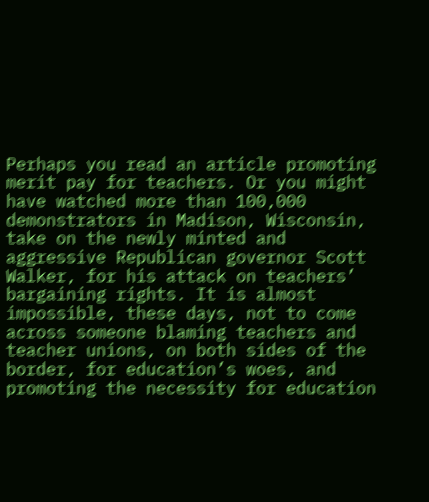Perhaps you read an article promoting merit pay for teachers. Or you might have watched more than 100,000 demonstrators in Madison, Wisconsin, take on the newly minted and aggressive Republican governor Scott Walker, for his attack on teachers’ bargaining rights. It is almost impossible, these days, not to come across someone blaming teachers and teacher unions, on both sides of the border, for education’s woes, and promoting the necessity for education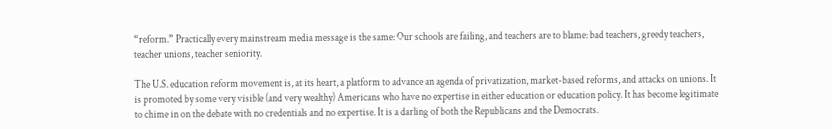“reform.” Practically every mainstream media message is the same: Our schools are failing, and teachers are to blame: bad teachers, greedy teachers, teacher unions, teacher seniority.

The U.S. education reform movement is, at its heart, a platform to advance an agenda of privatization, market-based reforms, and attacks on unions. It is promoted by some very visible (and very wealthy) Americans who have no expertise in either education or education policy. It has become legitimate to chime in on the debate with no credentials and no expertise. It is a darling of both the Republicans and the Democrats.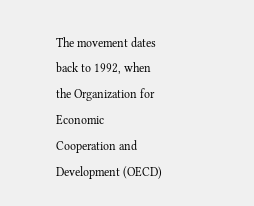The movement dates back to 1992, when the Organization for Economic Cooperation and Development (OECD)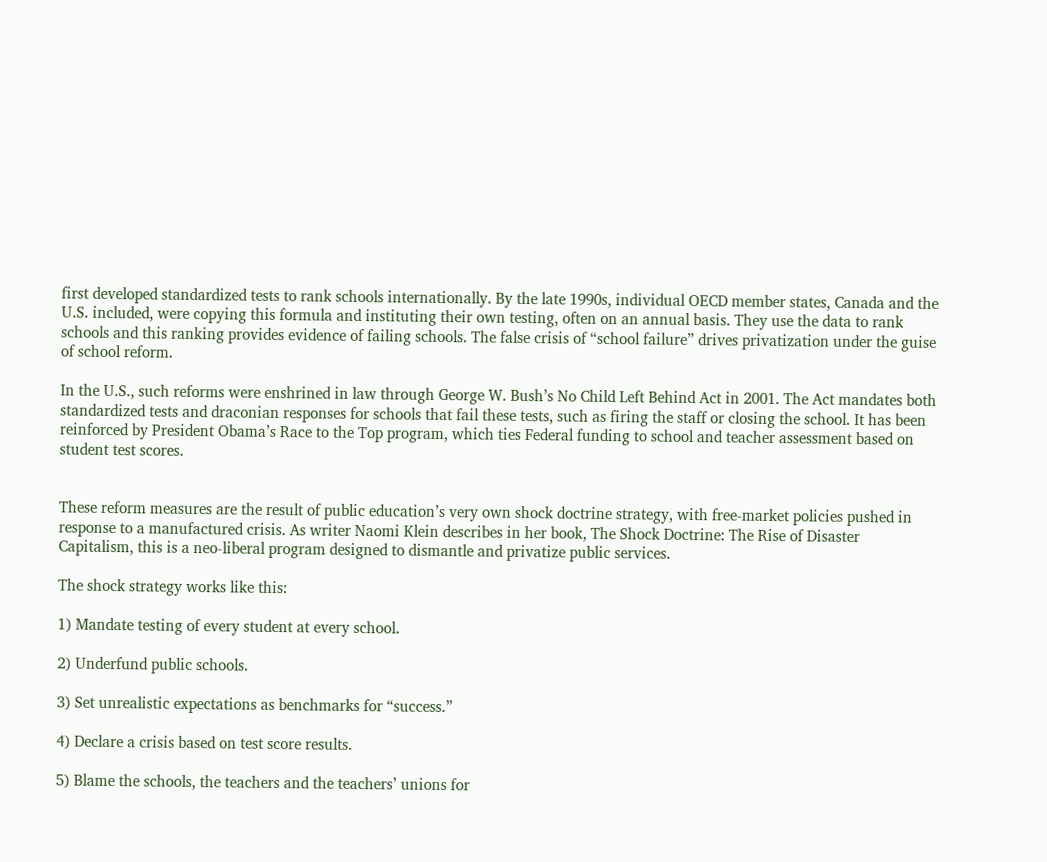first developed standardized tests to rank schools internationally. By the late 1990s, individual OECD member states, Canada and the U.S. included, were copying this formula and instituting their own testing, often on an annual basis. They use the data to rank schools and this ranking provides evidence of failing schools. The false crisis of “school failure” drives privatization under the guise of school reform.

In the U.S., such reforms were enshrined in law through George W. Bush’s No Child Left Behind Act in 2001. The Act mandates both standardized tests and draconian responses for schools that fail these tests, such as firing the staff or closing the school. It has been reinforced by President Obama’s Race to the Top program, which ties Federal funding to school and teacher assessment based on student test scores.


These reform measures are the result of public education’s very own shock doctrine strategy, with free-market policies pushed in response to a manufactured crisis. As writer Naomi Klein describes in her book, The Shock Doctrine: The Rise of Disaster Capitalism, this is a neo-liberal program designed to dismantle and privatize public services.

The shock strategy works like this:

1) Mandate testing of every student at every school.

2) Underfund public schools.

3) Set unrealistic expectations as benchmarks for “success.”

4) Declare a crisis based on test score results.

5) Blame the schools, the teachers and the teachers’ unions for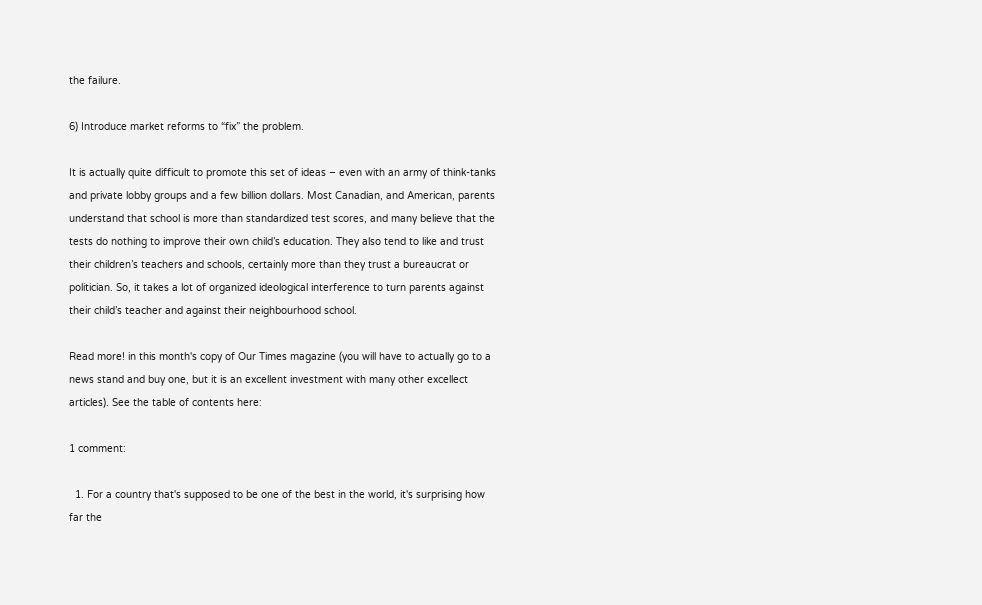the failure.

6) Introduce market reforms to “fix” the problem.

It is actually quite difficult to promote this set of ideas – even with an army of think-tanks and private lobby groups and a few billion dollars. Most Canadian, and American, parents understand that school is more than standardized test scores, and many believe that the tests do nothing to improve their own child’s education. They also tend to like and trust their children’s teachers and schools, certainly more than they trust a bureaucrat or politician. So, it takes a lot of organized ideological interference to turn parents against their child’s teacher and against their neighbourhood school.

Read more! in this month's copy of Our Times magazine (you will have to actually go to a news stand and buy one, but it is an excellent investment with many other excellect articles). See the table of contents here:

1 comment:

  1. For a country that's supposed to be one of the best in the world, it's surprising how far the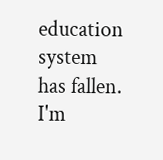education system has fallen. I'm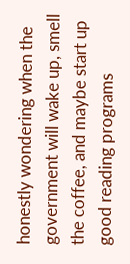honestly wondering when the government will wake up, smell the coffee, and maybe start up good reading programs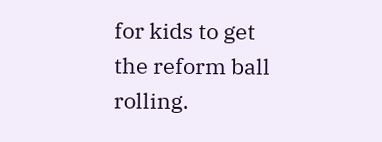for kids to get the reform ball rolling.